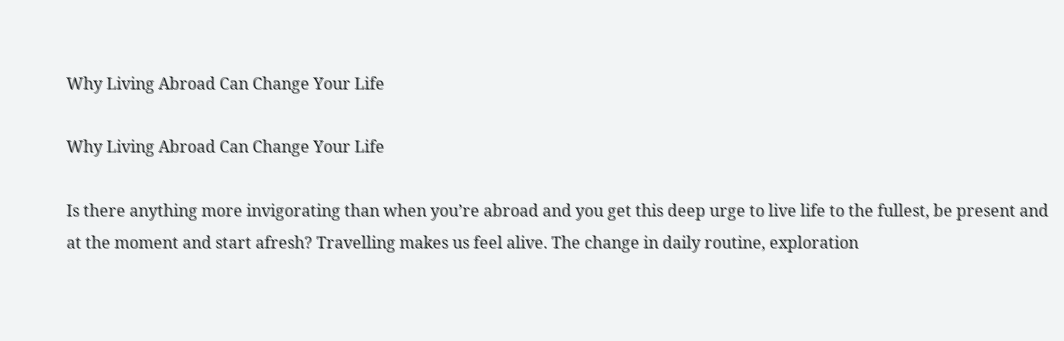Why Living Abroad Can Change Your Life

Why Living Abroad Can Change Your Life

Is there anything more invigorating than when you’re abroad and you get this deep urge to live life to the fullest, be present and at the moment and start afresh? Travelling makes us feel alive. The change in daily routine, exploration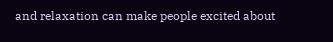and relaxation can make people excited about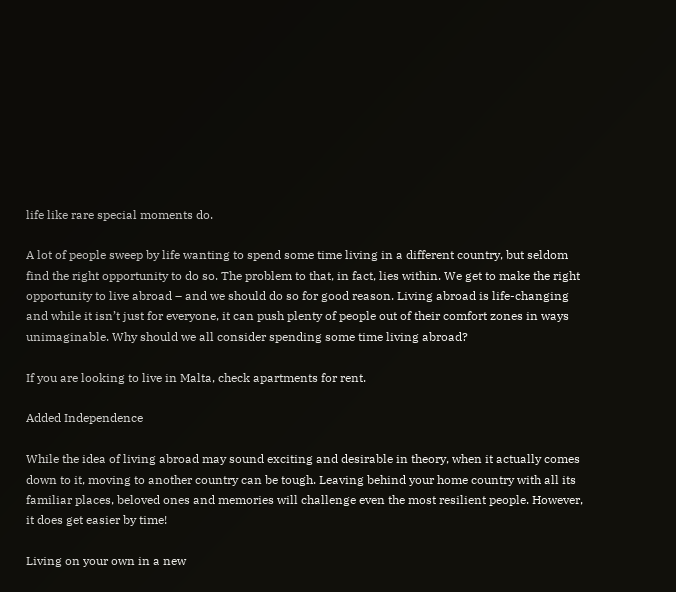life like rare special moments do.

A lot of people sweep by life wanting to spend some time living in a different country, but seldom find the right opportunity to do so. The problem to that, in fact, lies within. We get to make the right opportunity to live abroad – and we should do so for good reason. Living abroad is life-changing and while it isn’t just for everyone, it can push plenty of people out of their comfort zones in ways unimaginable. Why should we all consider spending some time living abroad?

If you are looking to live in Malta, check apartments for rent.

Added Independence

While the idea of living abroad may sound exciting and desirable in theory, when it actually comes down to it, moving to another country can be tough. Leaving behind your home country with all its familiar places, beloved ones and memories will challenge even the most resilient people. However, it does get easier by time!

Living on your own in a new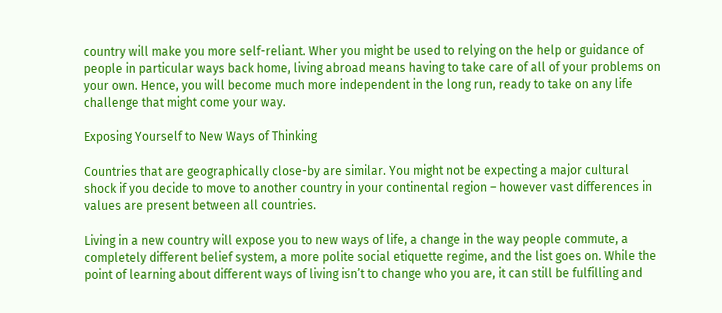country will make you more self-reliant. Wher you might be used to relying on the help or guidance of people in particular ways back home, living abroad means having to take care of all of your problems on your own. Hence, you will become much more independent in the long run, ready to take on any life challenge that might come your way.

Exposing Yourself to New Ways of Thinking

Countries that are geographically close-by are similar. You might not be expecting a major cultural shock if you decide to move to another country in your continental region – however vast differences in values are present between all countries.

Living in a new country will expose you to new ways of life, a change in the way people commute, a completely different belief system, a more polite social etiquette regime, and the list goes on. While the point of learning about different ways of living isn’t to change who you are, it can still be fulfilling and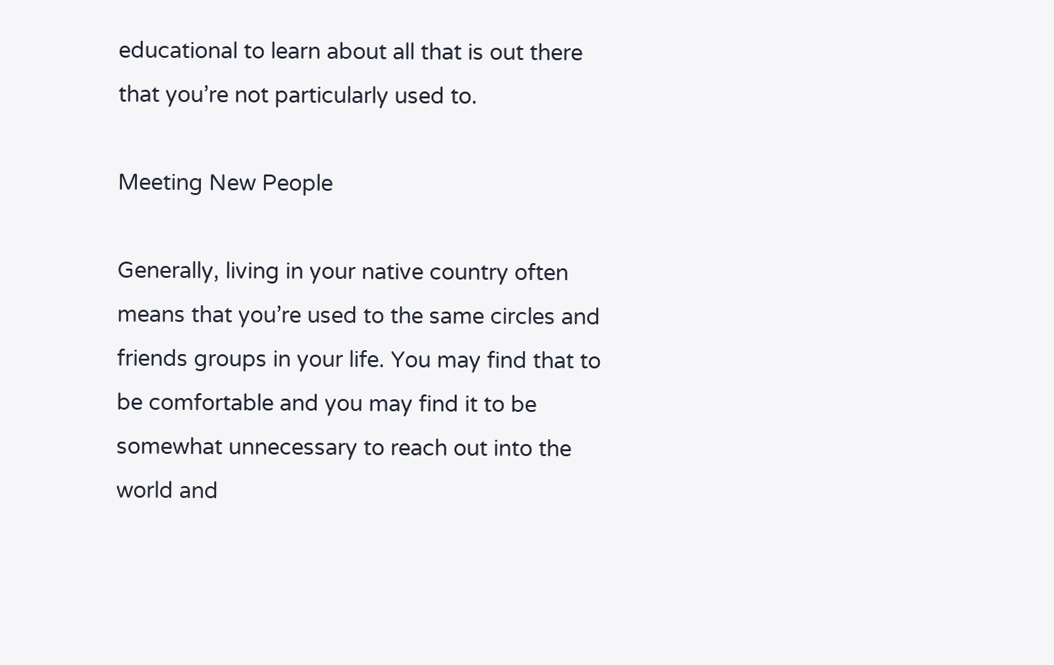educational to learn about all that is out there that you’re not particularly used to.

Meeting New People

Generally, living in your native country often means that you’re used to the same circles and friends groups in your life. You may find that to be comfortable and you may find it to be somewhat unnecessary to reach out into the world and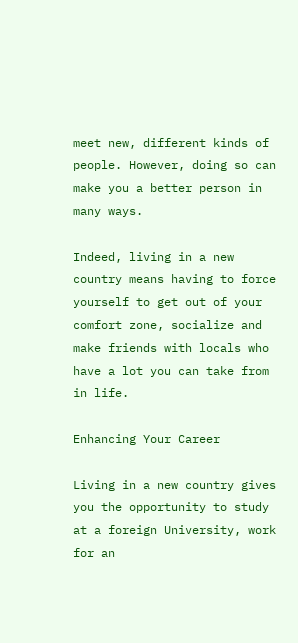meet new, different kinds of people. However, doing so can make you a better person in many ways.

Indeed, living in a new country means having to force yourself to get out of your comfort zone, socialize and make friends with locals who have a lot you can take from in life.

Enhancing Your Career

Living in a new country gives you the opportunity to study at a foreign University, work for an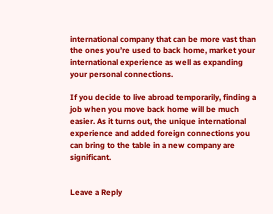international company that can be more vast than the ones you’re used to back home, market your international experience as well as expanding your personal connections.

If you decide to live abroad temporarily, finding a job when you move back home will be much easier. As it turns out, the unique international experience and added foreign connections you can bring to the table in a new company are significant.


Leave a Reply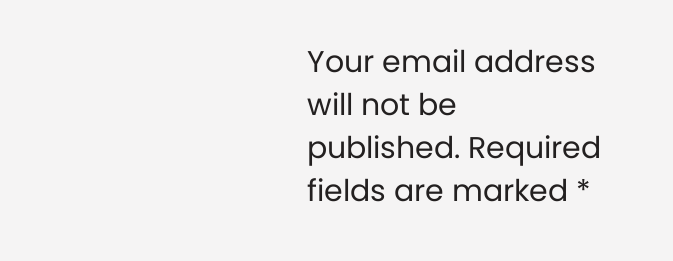Your email address will not be published. Required fields are marked *